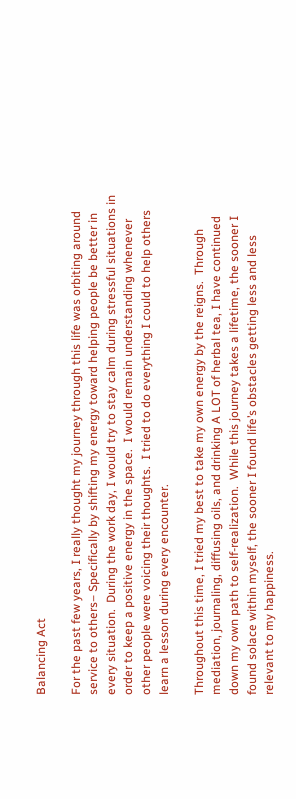Balancing Act

For the past few years, I really thought my journey through this life was orbiting around service to others– Specifically by shifting my energy toward helping people be better in every situation.  During the work day, I would try to stay calm during stressful situations in order to keep a positive energy in the space.  I would remain understanding whenever other people were voicing their thoughts.  I tried to do everything I could to help others learn a lesson during every encounter.

Throughout this time, I tried my best to take my own energy by the reigns.  Through mediation, journaling, diffusing oils, and drinking A LOT of herbal tea, I have continued down my own path to self-realization.  While this journey takes a lifetime, the sooner I found solace within myself, the sooner I found life’s obstacles getting less and less relevant to my happiness.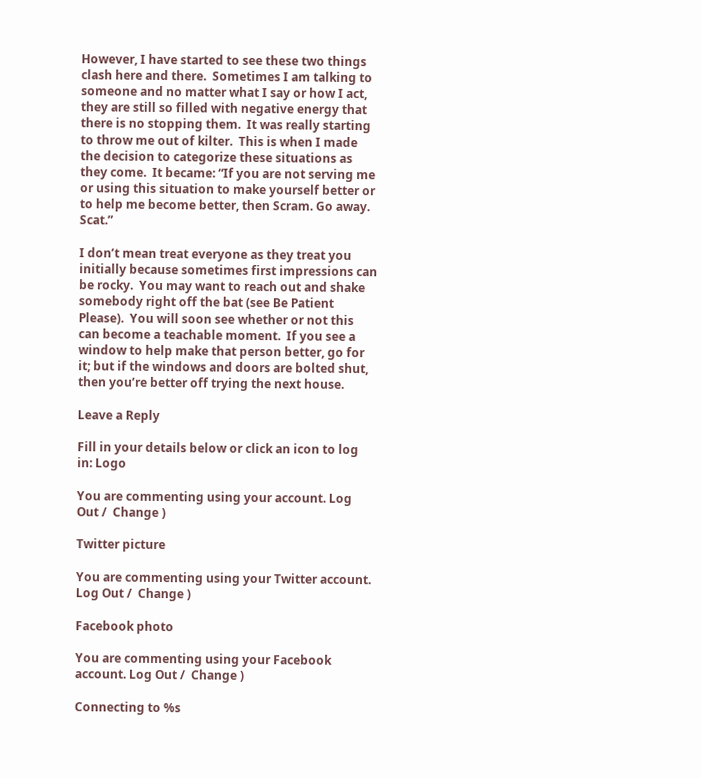However, I have started to see these two things clash here and there.  Sometimes I am talking to someone and no matter what I say or how I act, they are still so filled with negative energy that there is no stopping them.  It was really starting to throw me out of kilter.  This is when I made the decision to categorize these situations as they come.  It became: “If you are not serving me or using this situation to make yourself better or to help me become better, then Scram. Go away. Scat.”

I don’t mean treat everyone as they treat you initially because sometimes first impressions can be rocky.  You may want to reach out and shake somebody right off the bat (see Be Patient Please).  You will soon see whether or not this can become a teachable moment.  If you see a window to help make that person better, go for it; but if the windows and doors are bolted shut, then you’re better off trying the next house.

Leave a Reply

Fill in your details below or click an icon to log in: Logo

You are commenting using your account. Log Out /  Change )

Twitter picture

You are commenting using your Twitter account. Log Out /  Change )

Facebook photo

You are commenting using your Facebook account. Log Out /  Change )

Connecting to %s